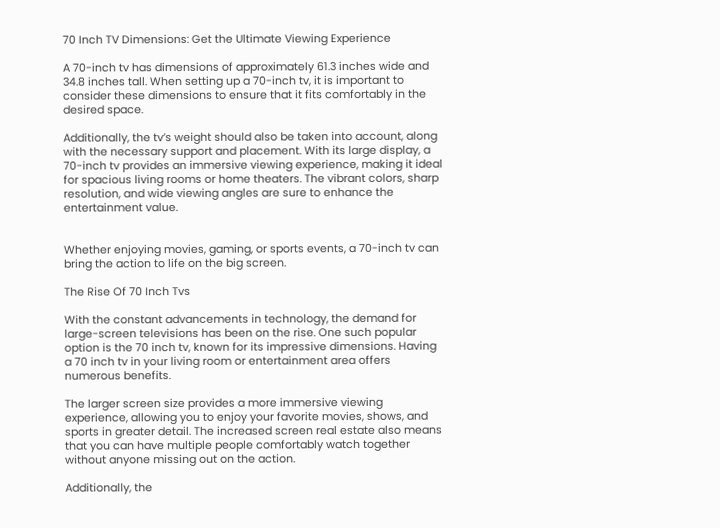70 Inch TV Dimensions: Get the Ultimate Viewing Experience

A 70-inch tv has dimensions of approximately 61.3 inches wide and 34.8 inches tall. When setting up a 70-inch tv, it is important to consider these dimensions to ensure that it fits comfortably in the desired space.

Additionally, the tv’s weight should also be taken into account, along with the necessary support and placement. With its large display, a 70-inch tv provides an immersive viewing experience, making it ideal for spacious living rooms or home theaters. The vibrant colors, sharp resolution, and wide viewing angles are sure to enhance the entertainment value.


Whether enjoying movies, gaming, or sports events, a 70-inch tv can bring the action to life on the big screen.

The Rise Of 70 Inch Tvs

With the constant advancements in technology, the demand for large-screen televisions has been on the rise. One such popular option is the 70 inch tv, known for its impressive dimensions. Having a 70 inch tv in your living room or entertainment area offers numerous benefits.

The larger screen size provides a more immersive viewing experience, allowing you to enjoy your favorite movies, shows, and sports in greater detail. The increased screen real estate also means that you can have multiple people comfortably watch together without anyone missing out on the action.

Additionally, the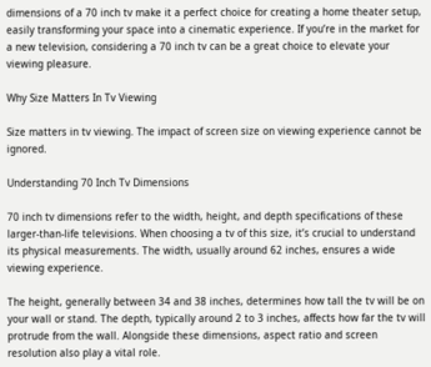dimensions of a 70 inch tv make it a perfect choice for creating a home theater setup, easily transforming your space into a cinematic experience. If you’re in the market for a new television, considering a 70 inch tv can be a great choice to elevate your viewing pleasure.

Why Size Matters In Tv Viewing

Size matters in tv viewing. The impact of screen size on viewing experience cannot be ignored.

Understanding 70 Inch Tv Dimensions

70 inch tv dimensions refer to the width, height, and depth specifications of these larger-than-life televisions. When choosing a tv of this size, it’s crucial to understand its physical measurements. The width, usually around 62 inches, ensures a wide viewing experience.

The height, generally between 34 and 38 inches, determines how tall the tv will be on your wall or stand. The depth, typically around 2 to 3 inches, affects how far the tv will protrude from the wall. Alongside these dimensions, aspect ratio and screen resolution also play a vital role.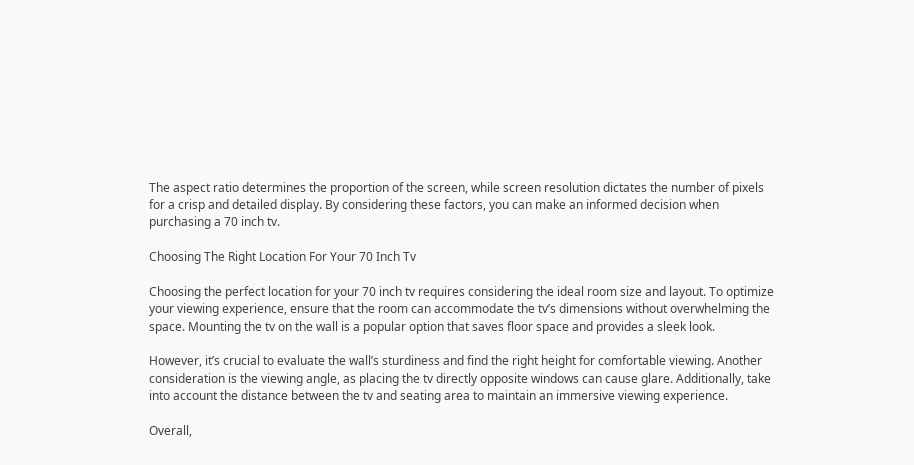The aspect ratio determines the proportion of the screen, while screen resolution dictates the number of pixels for a crisp and detailed display. By considering these factors, you can make an informed decision when purchasing a 70 inch tv.

Choosing The Right Location For Your 70 Inch Tv

Choosing the perfect location for your 70 inch tv requires considering the ideal room size and layout. To optimize your viewing experience, ensure that the room can accommodate the tv’s dimensions without overwhelming the space. Mounting the tv on the wall is a popular option that saves floor space and provides a sleek look.

However, it’s crucial to evaluate the wall’s sturdiness and find the right height for comfortable viewing. Another consideration is the viewing angle, as placing the tv directly opposite windows can cause glare. Additionally, take into account the distance between the tv and seating area to maintain an immersive viewing experience.

Overall,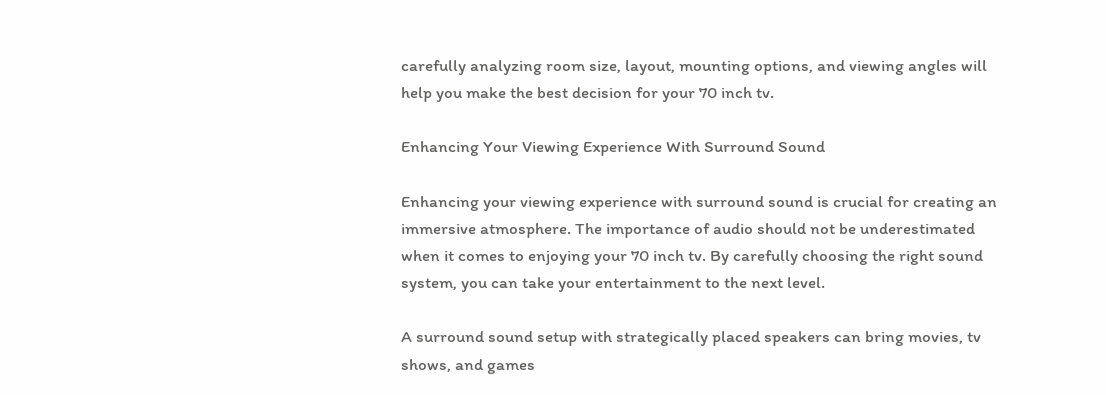carefully analyzing room size, layout, mounting options, and viewing angles will help you make the best decision for your 70 inch tv.

Enhancing Your Viewing Experience With Surround Sound

Enhancing your viewing experience with surround sound is crucial for creating an immersive atmosphere. The importance of audio should not be underestimated when it comes to enjoying your 70 inch tv. By carefully choosing the right sound system, you can take your entertainment to the next level.

A surround sound setup with strategically placed speakers can bring movies, tv shows, and games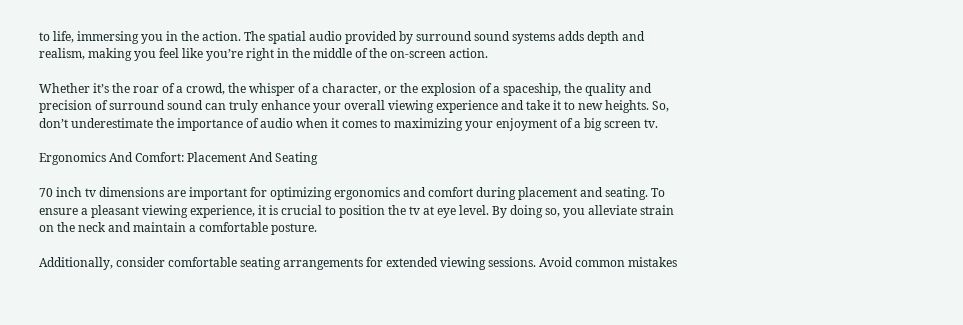to life, immersing you in the action. The spatial audio provided by surround sound systems adds depth and realism, making you feel like you’re right in the middle of the on-screen action.

Whether it’s the roar of a crowd, the whisper of a character, or the explosion of a spaceship, the quality and precision of surround sound can truly enhance your overall viewing experience and take it to new heights. So, don’t underestimate the importance of audio when it comes to maximizing your enjoyment of a big screen tv.

Ergonomics And Comfort: Placement And Seating

70 inch tv dimensions are important for optimizing ergonomics and comfort during placement and seating. To ensure a pleasant viewing experience, it is crucial to position the tv at eye level. By doing so, you alleviate strain on the neck and maintain a comfortable posture.

Additionally, consider comfortable seating arrangements for extended viewing sessions. Avoid common mistakes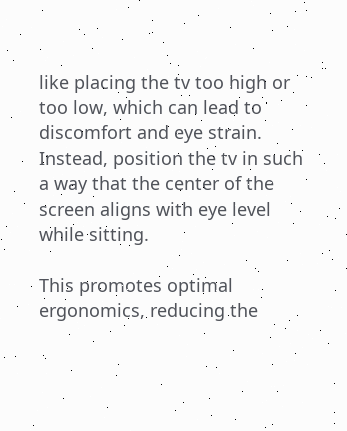like placing the tv too high or too low, which can lead to discomfort and eye strain. Instead, position the tv in such a way that the center of the screen aligns with eye level while sitting.

This promotes optimal ergonomics, reducing the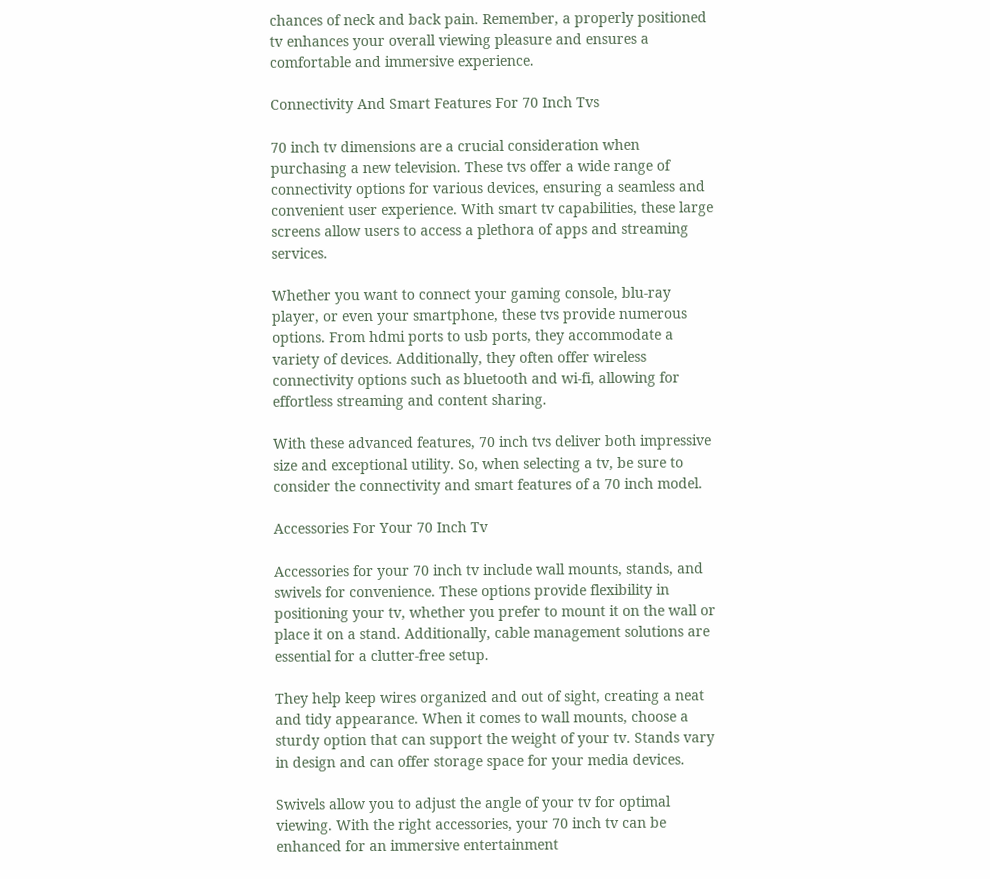chances of neck and back pain. Remember, a properly positioned tv enhances your overall viewing pleasure and ensures a comfortable and immersive experience.

Connectivity And Smart Features For 70 Inch Tvs

70 inch tv dimensions are a crucial consideration when purchasing a new television. These tvs offer a wide range of connectivity options for various devices, ensuring a seamless and convenient user experience. With smart tv capabilities, these large screens allow users to access a plethora of apps and streaming services.

Whether you want to connect your gaming console, blu-ray player, or even your smartphone, these tvs provide numerous options. From hdmi ports to usb ports, they accommodate a variety of devices. Additionally, they often offer wireless connectivity options such as bluetooth and wi-fi, allowing for effortless streaming and content sharing.

With these advanced features, 70 inch tvs deliver both impressive size and exceptional utility. So, when selecting a tv, be sure to consider the connectivity and smart features of a 70 inch model.

Accessories For Your 70 Inch Tv

Accessories for your 70 inch tv include wall mounts, stands, and swivels for convenience. These options provide flexibility in positioning your tv, whether you prefer to mount it on the wall or place it on a stand. Additionally, cable management solutions are essential for a clutter-free setup.

They help keep wires organized and out of sight, creating a neat and tidy appearance. When it comes to wall mounts, choose a sturdy option that can support the weight of your tv. Stands vary in design and can offer storage space for your media devices.

Swivels allow you to adjust the angle of your tv for optimal viewing. With the right accessories, your 70 inch tv can be enhanced for an immersive entertainment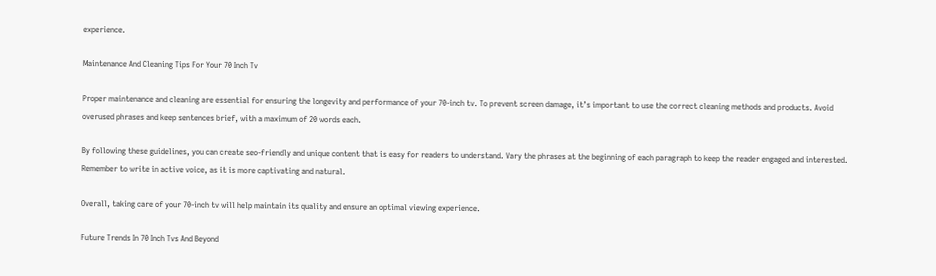experience.

Maintenance And Cleaning Tips For Your 70 Inch Tv

Proper maintenance and cleaning are essential for ensuring the longevity and performance of your 70-inch tv. To prevent screen damage, it’s important to use the correct cleaning methods and products. Avoid overused phrases and keep sentences brief, with a maximum of 20 words each.

By following these guidelines, you can create seo-friendly and unique content that is easy for readers to understand. Vary the phrases at the beginning of each paragraph to keep the reader engaged and interested. Remember to write in active voice, as it is more captivating and natural.

Overall, taking care of your 70-inch tv will help maintain its quality and ensure an optimal viewing experience.

Future Trends In 70 Inch Tvs And Beyond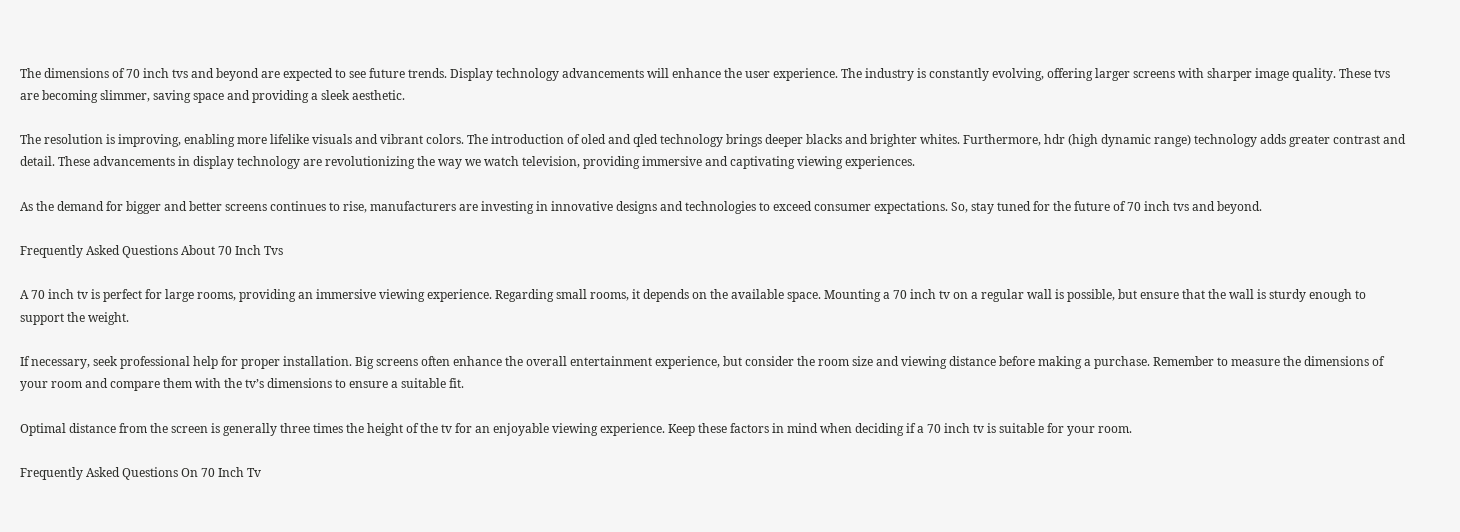The dimensions of 70 inch tvs and beyond are expected to see future trends. Display technology advancements will enhance the user experience. The industry is constantly evolving, offering larger screens with sharper image quality. These tvs are becoming slimmer, saving space and providing a sleek aesthetic.

The resolution is improving, enabling more lifelike visuals and vibrant colors. The introduction of oled and qled technology brings deeper blacks and brighter whites. Furthermore, hdr (high dynamic range) technology adds greater contrast and detail. These advancements in display technology are revolutionizing the way we watch television, providing immersive and captivating viewing experiences.

As the demand for bigger and better screens continues to rise, manufacturers are investing in innovative designs and technologies to exceed consumer expectations. So, stay tuned for the future of 70 inch tvs and beyond.

Frequently Asked Questions About 70 Inch Tvs

A 70 inch tv is perfect for large rooms, providing an immersive viewing experience. Regarding small rooms, it depends on the available space. Mounting a 70 inch tv on a regular wall is possible, but ensure that the wall is sturdy enough to support the weight.

If necessary, seek professional help for proper installation. Big screens often enhance the overall entertainment experience, but consider the room size and viewing distance before making a purchase. Remember to measure the dimensions of your room and compare them with the tv’s dimensions to ensure a suitable fit.

Optimal distance from the screen is generally three times the height of the tv for an enjoyable viewing experience. Keep these factors in mind when deciding if a 70 inch tv is suitable for your room.

Frequently Asked Questions On 70 Inch Tv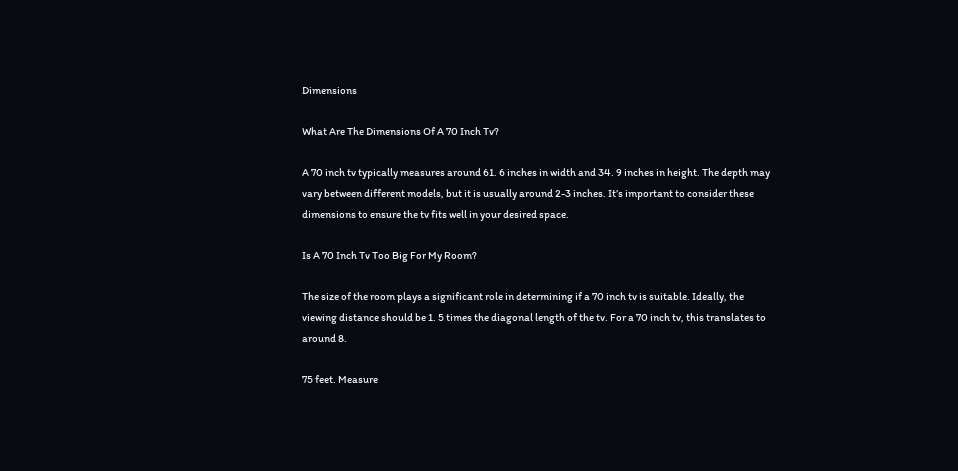Dimensions

What Are The Dimensions Of A 70 Inch Tv?

A 70 inch tv typically measures around 61. 6 inches in width and 34. 9 inches in height. The depth may vary between different models, but it is usually around 2-3 inches. It’s important to consider these dimensions to ensure the tv fits well in your desired space.

Is A 70 Inch Tv Too Big For My Room?

The size of the room plays a significant role in determining if a 70 inch tv is suitable. Ideally, the viewing distance should be 1. 5 times the diagonal length of the tv. For a 70 inch tv, this translates to around 8.

75 feet. Measure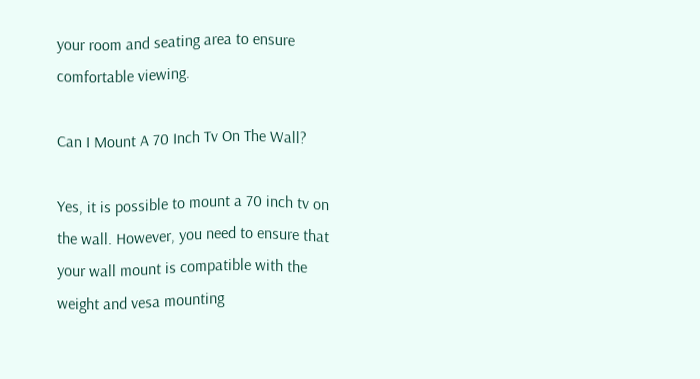your room and seating area to ensure comfortable viewing.

Can I Mount A 70 Inch Tv On The Wall?

Yes, it is possible to mount a 70 inch tv on the wall. However, you need to ensure that your wall mount is compatible with the weight and vesa mounting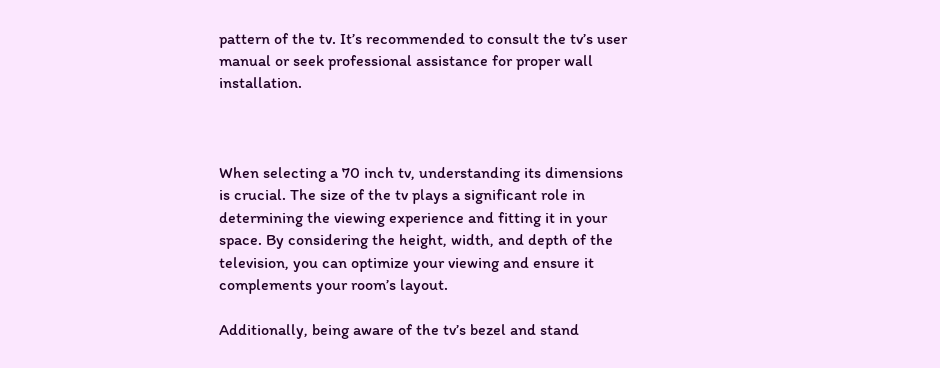pattern of the tv. It’s recommended to consult the tv’s user manual or seek professional assistance for proper wall installation.



When selecting a 70 inch tv, understanding its dimensions is crucial. The size of the tv plays a significant role in determining the viewing experience and fitting it in your space. By considering the height, width, and depth of the television, you can optimize your viewing and ensure it complements your room’s layout.

Additionally, being aware of the tv’s bezel and stand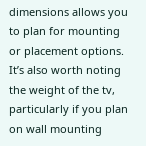dimensions allows you to plan for mounting or placement options. It’s also worth noting the weight of the tv, particularly if you plan on wall mounting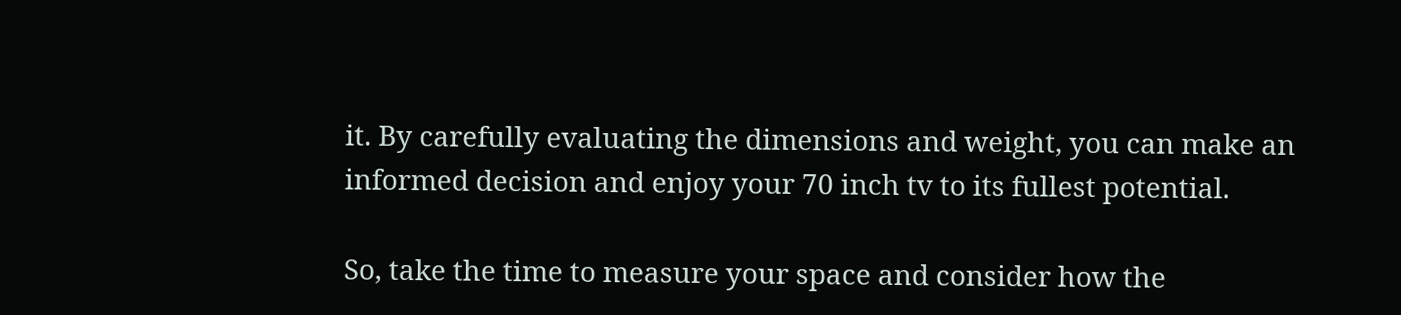it. By carefully evaluating the dimensions and weight, you can make an informed decision and enjoy your 70 inch tv to its fullest potential.

So, take the time to measure your space and consider how the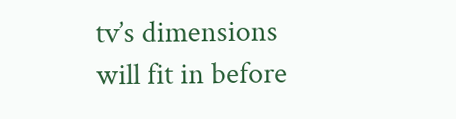tv’s dimensions will fit in before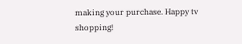making your purchase. Happy tv shopping!